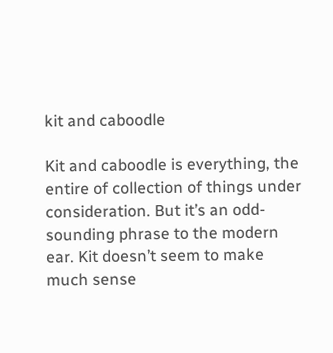kit and caboodle

Kit and caboodle is everything, the entire of collection of things under consideration. But it’s an odd-sounding phrase to the modern ear. Kit doesn’t seem to make much sense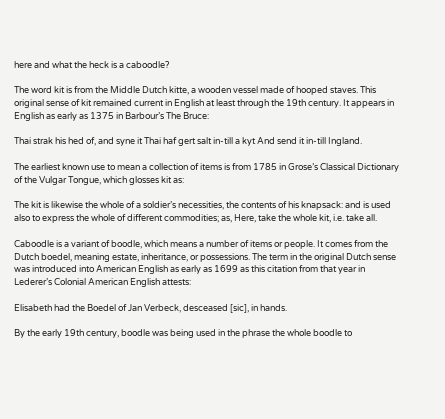here and what the heck is a caboodle?

The word kit is from the Middle Dutch kitte, a wooden vessel made of hooped staves. This original sense of kit remained current in English at least through the 19th century. It appears in English as early as 1375 in Barbour’s The Bruce:

Thai strak his hed of, and syne it Thai haf gert salt in-till a kyt And send it in-till Ingland.

The earliest known use to mean a collection of items is from 1785 in Grose’s Classical Dictionary of the Vulgar Tongue, which glosses kit as:

The kit is likewise the whole of a soldier’s necessities, the contents of his knapsack: and is used also to express the whole of different commodities; as, Here, take the whole kit, i.e. take all.

Caboodle is a variant of boodle, which means a number of items or people. It comes from the Dutch boedel, meaning estate, inheritance, or possessions. The term in the original Dutch sense was introduced into American English as early as 1699 as this citation from that year in Lederer’s Colonial American English attests:

Elisabeth had the Boedel of Jan Verbeck, desceased [sic], in hands.

By the early 19th century, boodle was being used in the phrase the whole boodle to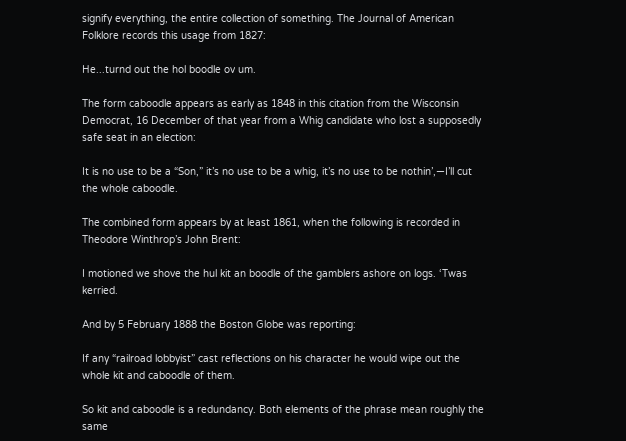signify everything, the entire collection of something. The Journal of American Folklore records this usage from 1827:

He...turnd out the hol boodle ov um.

The form caboodle appears as early as 1848 in this citation from the Wisconsin Democrat, 16 December of that year from a Whig candidate who lost a supposedly safe seat in an election:

It is no use to be a “Son,” it’s no use to be a whig, it’s no use to be nothin’,—I’ll cut the whole caboodle.

The combined form appears by at least 1861, when the following is recorded in Theodore Winthrop’s John Brent:

I motioned we shove the hul kit an boodle of the gamblers ashore on logs. ‘Twas kerried.

And by 5 February 1888 the Boston Globe was reporting:

If any “railroad lobbyist” cast reflections on his character he would wipe out the whole kit and caboodle of them.

So kit and caboodle is a redundancy. Both elements of the phrase mean roughly the same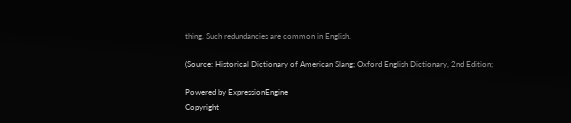thing. Such redundancies are common in English.

(Source: Historical Dictionary of American Slang; Oxford English Dictionary, 2nd Edition;

Powered by ExpressionEngine
Copyright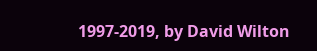1997-2019, by David Wilton